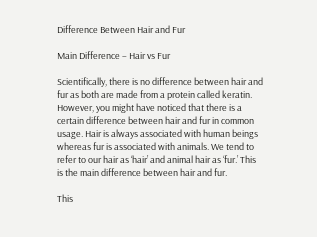Difference Between Hair and Fur

Main Difference – Hair vs Fur

Scientifically, there is no difference between hair and fur as both are made from a protein called keratin. However, you might have noticed that there is a certain difference between hair and fur in common usage. Hair is always associated with human beings whereas fur is associated with animals. We tend to refer to our hair as ‘hair’ and animal hair as ‘fur.’ This is the main difference between hair and fur.

This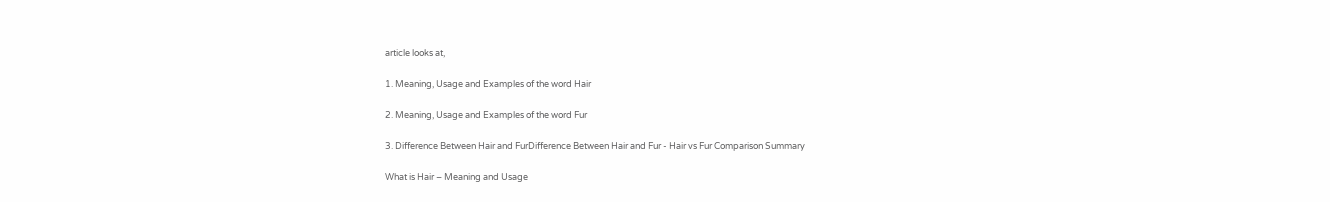article looks at,

1. Meaning, Usage and Examples of the word Hair

2. Meaning, Usage and Examples of the word Fur

3. Difference Between Hair and FurDifference Between Hair and Fur - Hair vs Fur Comparison Summary

What is Hair – Meaning and Usage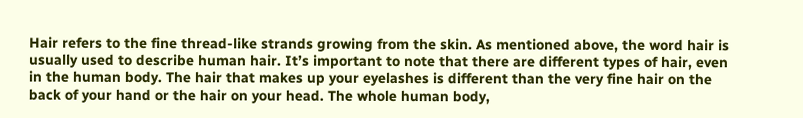Hair refers to the fine thread-like strands growing from the skin. As mentioned above, the word hair is usually used to describe human hair. It’s important to note that there are different types of hair, even in the human body. The hair that makes up your eyelashes is different than the very fine hair on the back of your hand or the hair on your head. The whole human body,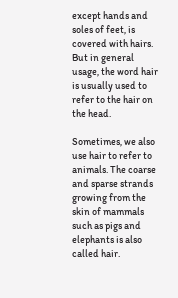except hands and soles of feet, is covered with hairs. But in general usage, the word hair is usually used to refer to the hair on the head.

Sometimes, we also use hair to refer to animals. The coarse and sparse strands growing from the skin of mammals such as pigs and elephants is also called hair.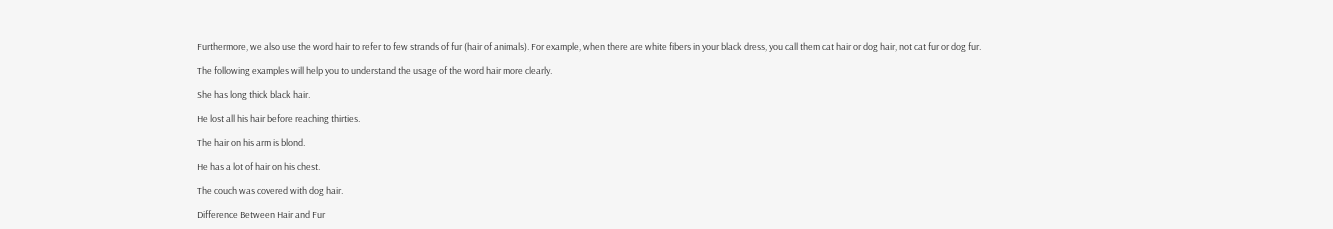Furthermore, we also use the word hair to refer to few strands of fur (hair of animals). For example, when there are white fibers in your black dress, you call them cat hair or dog hair, not cat fur or dog fur.

The following examples will help you to understand the usage of the word hair more clearly.

She has long thick black hair.

He lost all his hair before reaching thirties.

The hair on his arm is blond.

He has a lot of hair on his chest.

The couch was covered with dog hair.

Difference Between Hair and Fur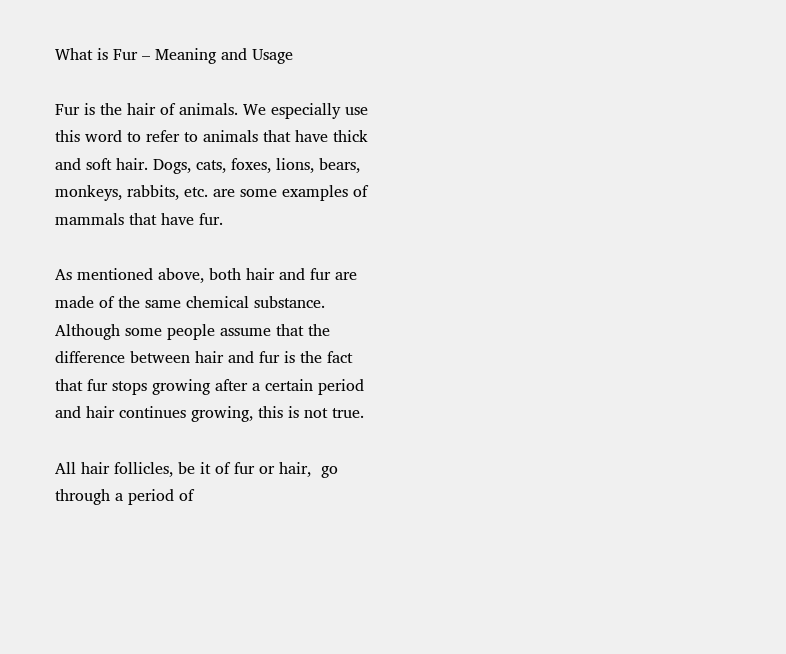What is Fur – Meaning and Usage

Fur is the hair of animals. We especially use this word to refer to animals that have thick and soft hair. Dogs, cats, foxes, lions, bears, monkeys, rabbits, etc. are some examples of mammals that have fur.

As mentioned above, both hair and fur are made of the same chemical substance. Although some people assume that the difference between hair and fur is the fact that fur stops growing after a certain period and hair continues growing, this is not true.

All hair follicles, be it of fur or hair,  go through a period of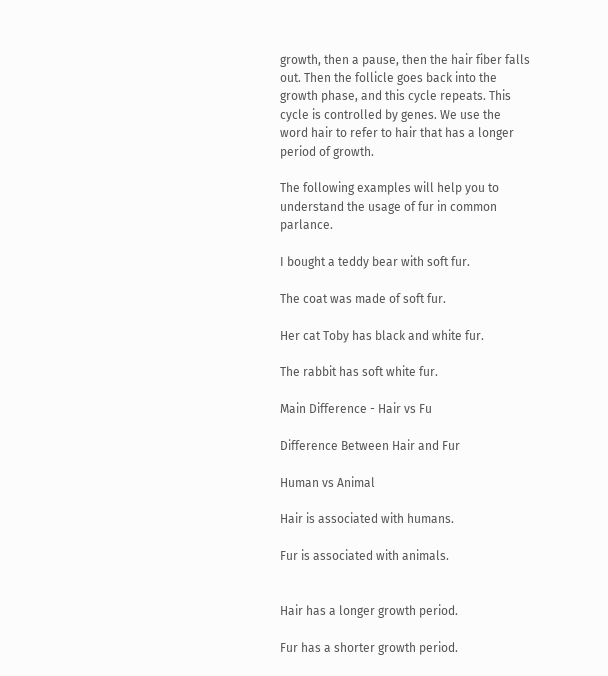growth, then a pause, then the hair fiber falls out. Then the follicle goes back into the growth phase, and this cycle repeats. This cycle is controlled by genes. We use the word hair to refer to hair that has a longer period of growth.

The following examples will help you to understand the usage of fur in common parlance.

I bought a teddy bear with soft fur.

The coat was made of soft fur.

Her cat Toby has black and white fur.

The rabbit has soft white fur.

Main Difference - Hair vs Fu

Difference Between Hair and Fur

Human vs Animal

Hair is associated with humans.

Fur is associated with animals.


Hair has a longer growth period.

Fur has a shorter growth period.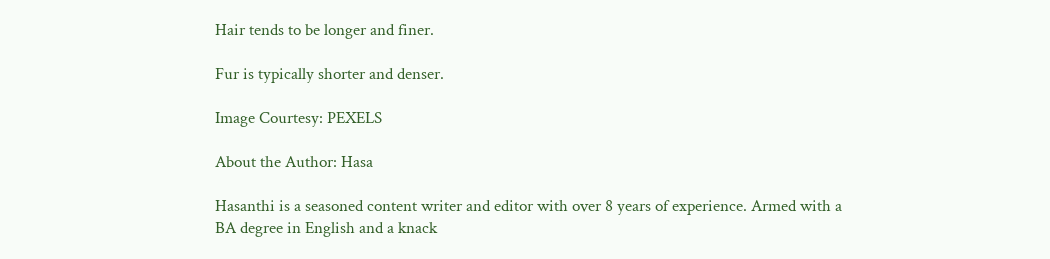Hair tends to be longer and finer.

Fur is typically shorter and denser.

Image Courtesy: PEXELS

About the Author: Hasa

Hasanthi is a seasoned content writer and editor with over 8 years of experience. Armed with a BA degree in English and a knack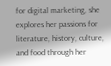for digital marketing, she explores her passions for literature, history, culture, and food through her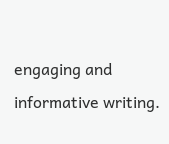engaging and informative writing.